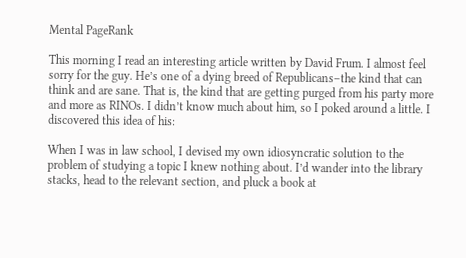Mental PageRank

This morning I read an interesting article written by David Frum. I almost feel sorry for the guy. He’s one of a dying breed of Republicans–the kind that can think and are sane. That is, the kind that are getting purged from his party more and more as RINOs. I didn’t know much about him, so I poked around a little. I discovered this idea of his:

When I was in law school, I devised my own idiosyncratic solution to the problem of studying a topic I knew nothing about. I’d wander into the library stacks, head to the relevant section, and pluck a book at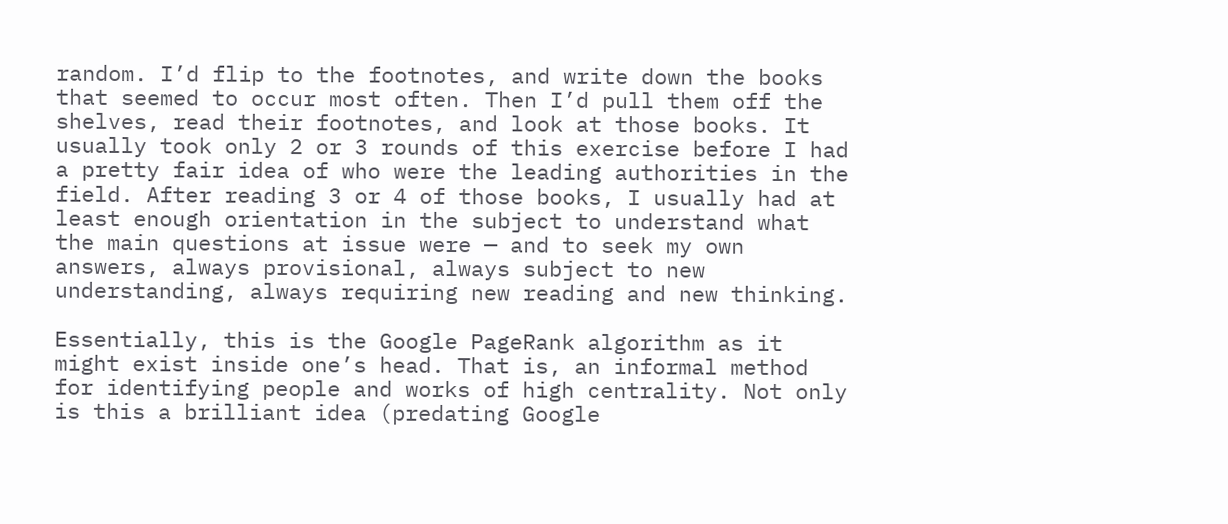random. I’d flip to the footnotes, and write down the books that seemed to occur most often. Then I’d pull them off the shelves, read their footnotes, and look at those books. It usually took only 2 or 3 rounds of this exercise before I had a pretty fair idea of who were the leading authorities in the field. After reading 3 or 4 of those books, I usually had at least enough orientation in the subject to understand what the main questions at issue were — and to seek my own answers, always provisional, always subject to new understanding, always requiring new reading and new thinking.

Essentially, this is the Google PageRank algorithm as it might exist inside one’s head. That is, an informal method for identifying people and works of high centrality. Not only is this a brilliant idea (predating Google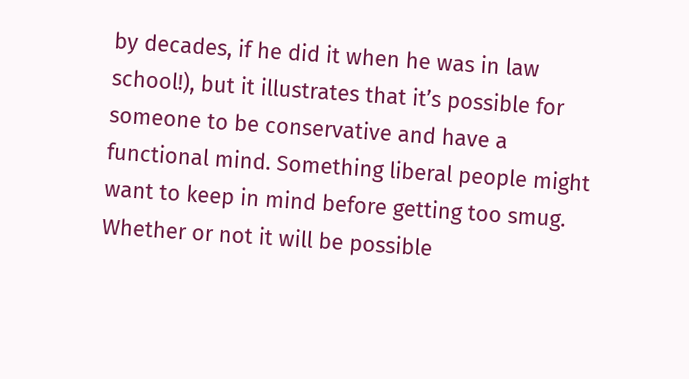by decades, if he did it when he was in law school!), but it illustrates that it’s possible for someone to be conservative and have a functional mind. Something liberal people might want to keep in mind before getting too smug. Whether or not it will be possible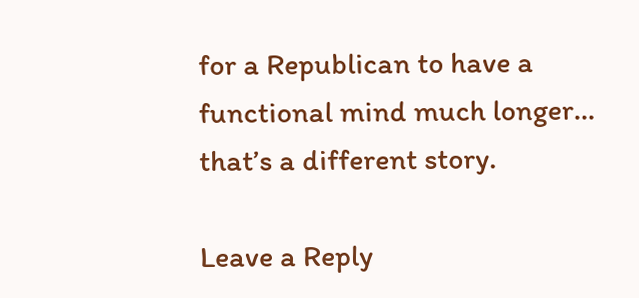for a Republican to have a functional mind much longer… that’s a different story.

Leave a Reply